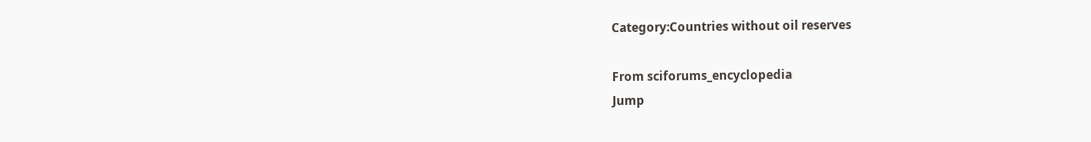Category:Countries without oil reserves

From sciforums_encyclopedia
Jump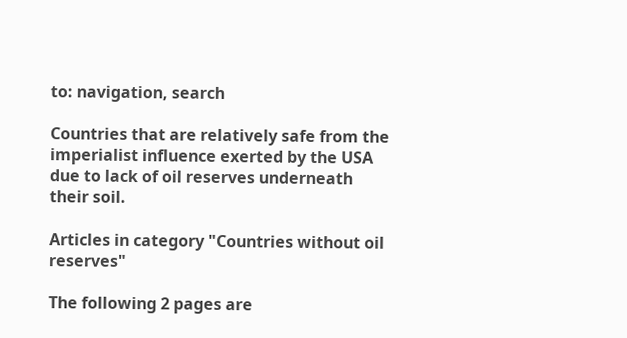to: navigation, search

Countries that are relatively safe from the imperialist influence exerted by the USA due to lack of oil reserves underneath their soil.

Articles in category "Countries without oil reserves"

The following 2 pages are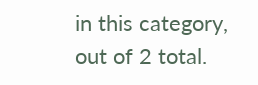in this category, out of 2 total.